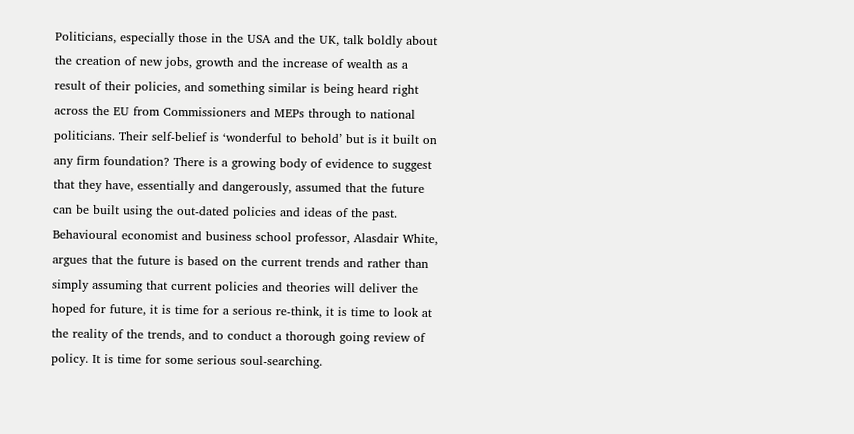Politicians, especially those in the USA and the UK, talk boldly about the creation of new jobs, growth and the increase of wealth as a result of their policies, and something similar is being heard right across the EU from Commissioners and MEPs through to national politicians. Their self-belief is ‘wonderful to behold’ but is it built on any firm foundation? There is a growing body of evidence to suggest that they have, essentially and dangerously, assumed that the future can be built using the out-dated policies and ideas of the past. Behavioural economist and business school professor, Alasdair White, argues that the future is based on the current trends and rather than simply assuming that current policies and theories will deliver the hoped for future, it is time for a serious re-think, it is time to look at the reality of the trends, and to conduct a thorough going review of policy. It is time for some serious soul-searching.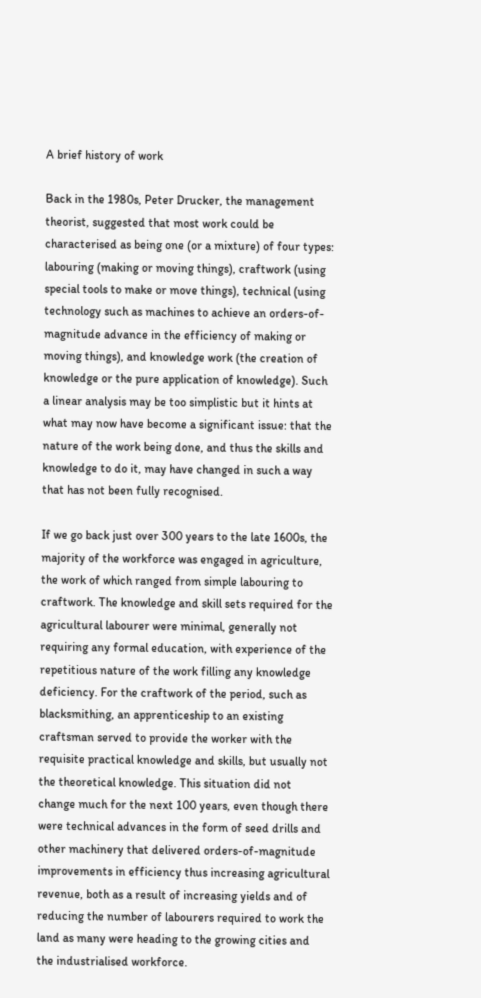A brief history of work

Back in the 1980s, Peter Drucker, the management theorist, suggested that most work could be characterised as being one (or a mixture) of four types: labouring (making or moving things), craftwork (using special tools to make or move things), technical (using technology such as machines to achieve an orders-of-magnitude advance in the efficiency of making or moving things), and knowledge work (the creation of knowledge or the pure application of knowledge). Such a linear analysis may be too simplistic but it hints at what may now have become a significant issue: that the nature of the work being done, and thus the skills and knowledge to do it, may have changed in such a way that has not been fully recognised.

If we go back just over 300 years to the late 1600s, the majority of the workforce was engaged in agriculture, the work of which ranged from simple labouring to craftwork. The knowledge and skill sets required for the agricultural labourer were minimal, generally not requiring any formal education, with experience of the repetitious nature of the work filling any knowledge deficiency. For the craftwork of the period, such as blacksmithing, an apprenticeship to an existing craftsman served to provide the worker with the requisite practical knowledge and skills, but usually not the theoretical knowledge. This situation did not change much for the next 100 years, even though there were technical advances in the form of seed drills and other machinery that delivered orders-of-magnitude improvements in efficiency thus increasing agricultural revenue, both as a result of increasing yields and of reducing the number of labourers required to work the land as many were heading to the growing cities and the industrialised workforce.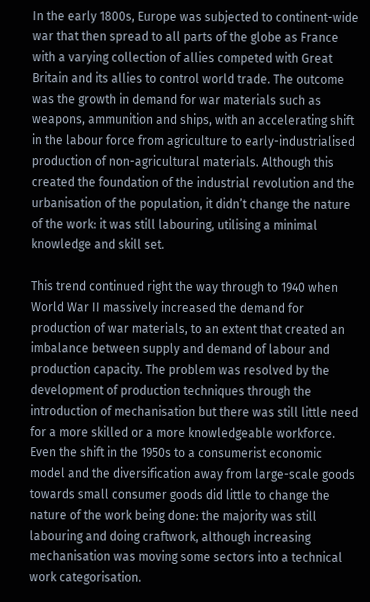In the early 1800s, Europe was subjected to continent-wide war that then spread to all parts of the globe as France with a varying collection of allies competed with Great Britain and its allies to control world trade. The outcome was the growth in demand for war materials such as weapons, ammunition and ships, with an accelerating shift in the labour force from agriculture to early-industrialised production of non-agricultural materials. Although this created the foundation of the industrial revolution and the urbanisation of the population, it didn’t change the nature of the work: it was still labouring, utilising a minimal knowledge and skill set.

This trend continued right the way through to 1940 when World War II massively increased the demand for production of war materials, to an extent that created an imbalance between supply and demand of labour and production capacity. The problem was resolved by the development of production techniques through the introduction of mechanisation but there was still little need for a more skilled or a more knowledgeable workforce. Even the shift in the 1950s to a consumerist economic model and the diversification away from large-scale goods towards small consumer goods did little to change the nature of the work being done: the majority was still labouring and doing craftwork, although increasing mechanisation was moving some sectors into a technical work categorisation.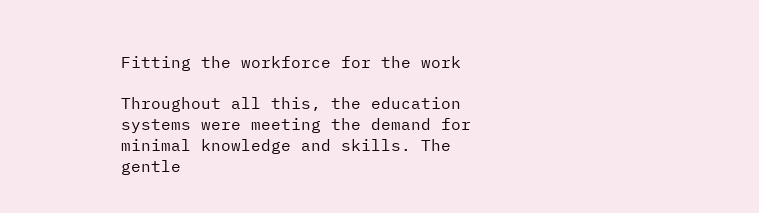Fitting the workforce for the work

Throughout all this, the education systems were meeting the demand for minimal knowledge and skills. The gentle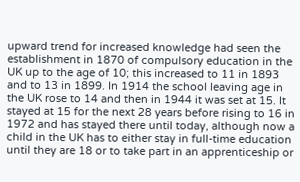upward trend for increased knowledge had seen the establishment in 1870 of compulsory education in the UK up to the age of 10; this increased to 11 in 1893 and to 13 in 1899. In 1914 the school leaving age in the UK rose to 14 and then in 1944 it was set at 15. It stayed at 15 for the next 28 years before rising to 16 in 1972 and has stayed there until today, although now a child in the UK has to either stay in full-time education until they are 18 or to take part in an apprenticeship or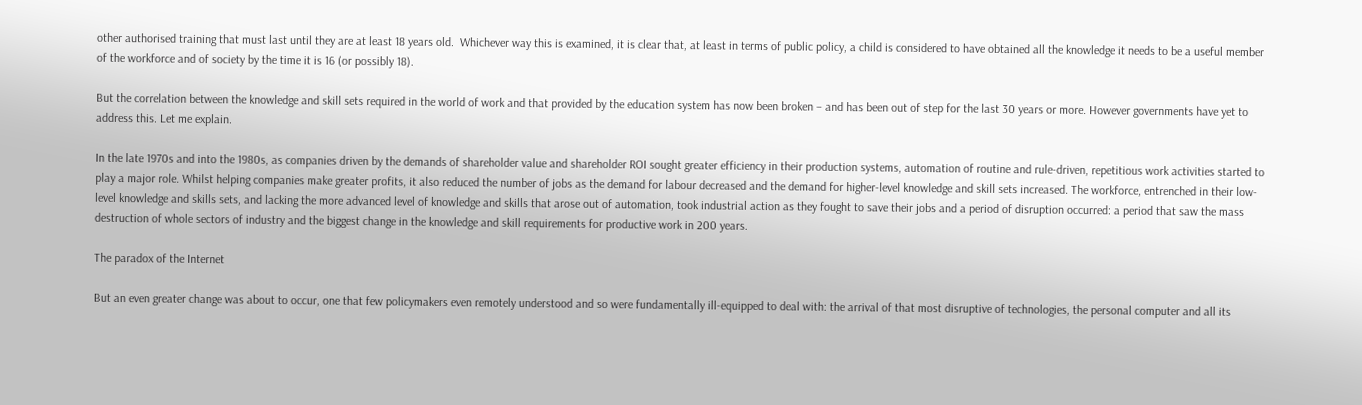other authorised training that must last until they are at least 18 years old.  Whichever way this is examined, it is clear that, at least in terms of public policy, a child is considered to have obtained all the knowledge it needs to be a useful member of the workforce and of society by the time it is 16 (or possibly 18).

But the correlation between the knowledge and skill sets required in the world of work and that provided by the education system has now been broken – and has been out of step for the last 30 years or more. However governments have yet to address this. Let me explain.

In the late 1970s and into the 1980s, as companies driven by the demands of shareholder value and shareholder ROI sought greater efficiency in their production systems, automation of routine and rule-driven, repetitious work activities started to play a major role. Whilst helping companies make greater profits, it also reduced the number of jobs as the demand for labour decreased and the demand for higher-level knowledge and skill sets increased. The workforce, entrenched in their low-level knowledge and skills sets, and lacking the more advanced level of knowledge and skills that arose out of automation, took industrial action as they fought to save their jobs and a period of disruption occurred: a period that saw the mass destruction of whole sectors of industry and the biggest change in the knowledge and skill requirements for productive work in 200 years.

The paradox of the Internet

But an even greater change was about to occur, one that few policymakers even remotely understood and so were fundamentally ill-equipped to deal with: the arrival of that most disruptive of technologies, the personal computer and all its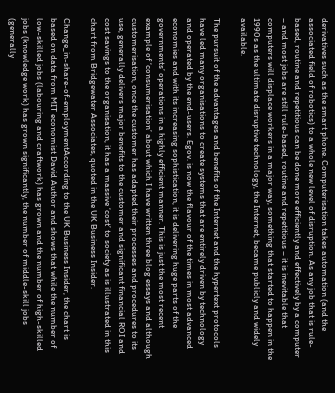derivatives such as the smart phone. Computerisation takes automation (and the associated field of robotics) to a whole new level of disruption. As any job that is rule-based, routine and repetitious can be done more efficiently and effectively by a computer – and most jobs are still rule-based, routine and repetitious – it is inevitable that computers will displace workers in a major way, something that started to happen in the 1990s as the ultimate disruptive technology, the Internet, became publicly and widely available.

The pursuit of the advantages and benefits of the Internet and the hypertext protocols have led many organisations to create systems that are entirely driven by technology and operated by the end-users. Egov. is now the flavour of the times in most advanced economies and with its increasing sophistication, it is delivering huge parts of the governments’ operations in a highly efficient manner. This is just the most recent example of ‘consumerisation’ about which I have written three blog essays and although customerisation, once the customer has adapted their processes and procedures to its use, generally delivers major benefits to the customer and significant financial ROI and cost savings to the organisation, it has a massive ‘cost’ to society as is illustrated in this chart from Bridgewater Associates, quoted in the UK Business Insider.

Change_in-share-of-employmentAccording to the UK Business Insider, the chart is based on data from MIT economist David Author and shows that while the number of low-skilled jobs (labouring and craftwork) has grown and the number of high-skilled jobs (knowledge work) has grown significantly, the number of middle-skill jobs (generally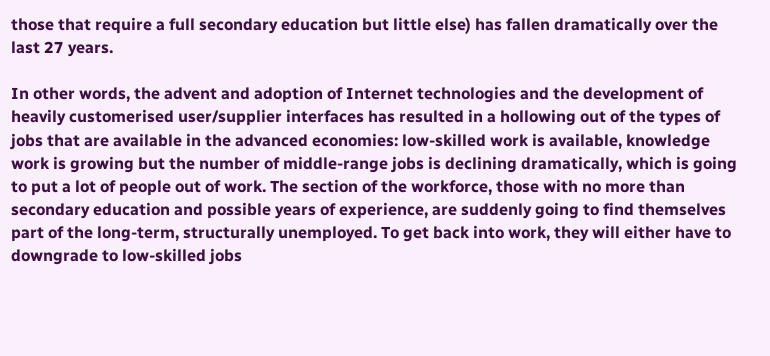those that require a full secondary education but little else) has fallen dramatically over the last 27 years.

In other words, the advent and adoption of Internet technologies and the development of heavily customerised user/supplier interfaces has resulted in a hollowing out of the types of jobs that are available in the advanced economies: low-skilled work is available, knowledge work is growing but the number of middle-range jobs is declining dramatically, which is going to put a lot of people out of work. The section of the workforce, those with no more than secondary education and possible years of experience, are suddenly going to find themselves part of the long-term, structurally unemployed. To get back into work, they will either have to downgrade to low-skilled jobs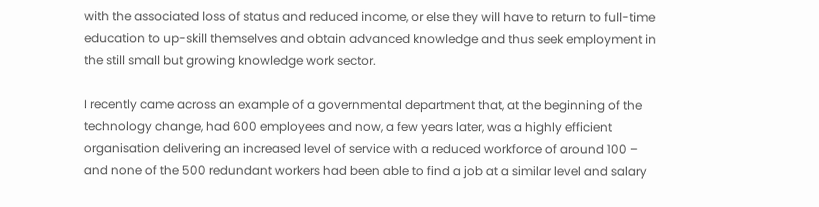with the associated loss of status and reduced income, or else they will have to return to full-time education to up-skill themselves and obtain advanced knowledge and thus seek employment in the still small but growing knowledge work sector.

I recently came across an example of a governmental department that, at the beginning of the technology change, had 600 employees and now, a few years later, was a highly efficient organisation delivering an increased level of service with a reduced workforce of around 100 – and none of the 500 redundant workers had been able to find a job at a similar level and salary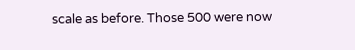scale as before. Those 500 were now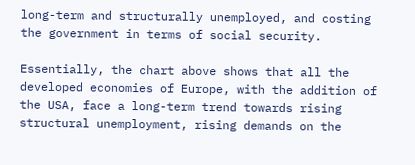long-term and structurally unemployed, and costing the government in terms of social security.

Essentially, the chart above shows that all the developed economies of Europe, with the addition of the USA, face a long-term trend towards rising structural unemployment, rising demands on the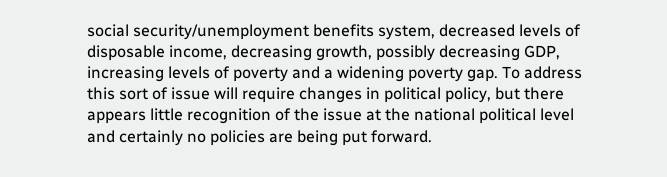social security/unemployment benefits system, decreased levels of disposable income, decreasing growth, possibly decreasing GDP, increasing levels of poverty and a widening poverty gap. To address this sort of issue will require changes in political policy, but there appears little recognition of the issue at the national political level and certainly no policies are being put forward.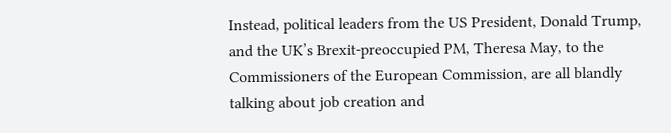Instead, political leaders from the US President, Donald Trump, and the UK’s Brexit-preoccupied PM, Theresa May, to the Commissioners of the European Commission, are all blandly talking about job creation and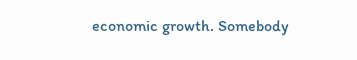economic growth. Somebody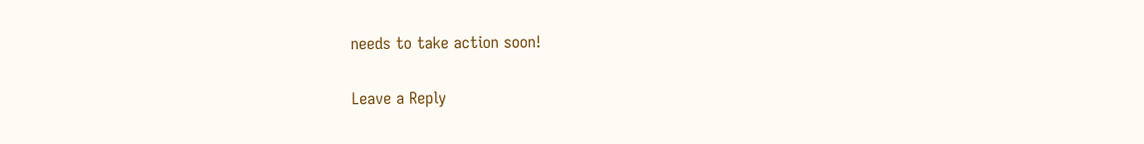needs to take action soon!

Leave a Reply